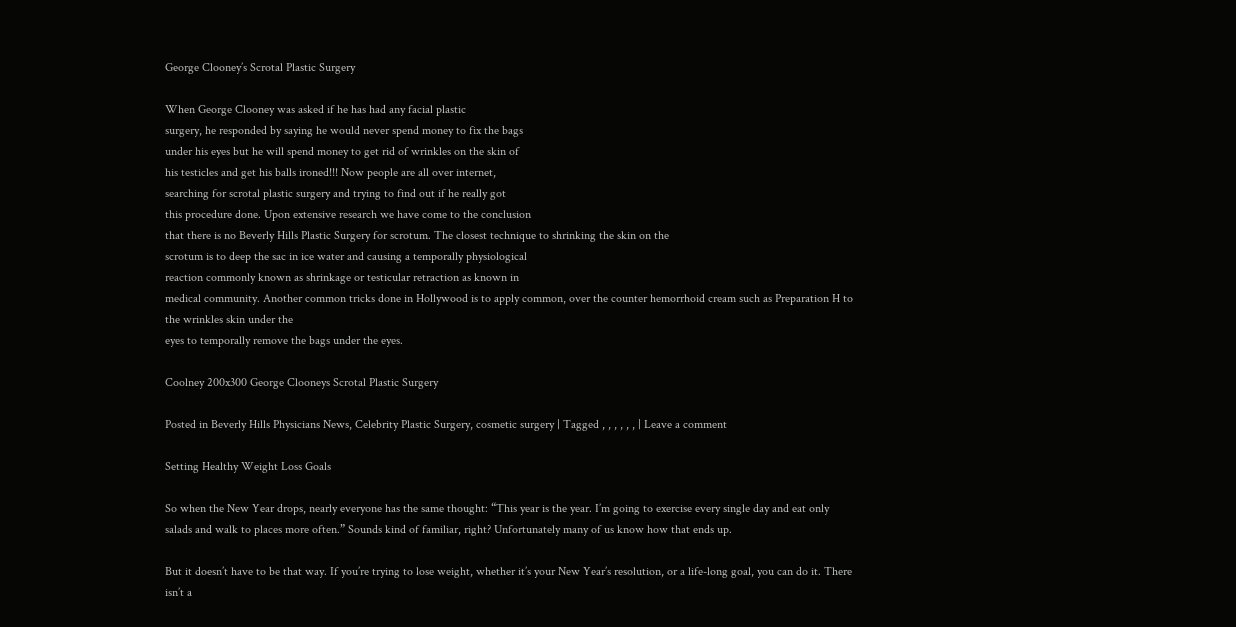George Clooney’s Scrotal Plastic Surgery

When George Clooney was asked if he has had any facial plastic
surgery, he responded by saying he would never spend money to fix the bags
under his eyes but he will spend money to get rid of wrinkles on the skin of
his testicles and get his balls ironed!!! Now people are all over internet,
searching for scrotal plastic surgery and trying to find out if he really got
this procedure done. Upon extensive research we have come to the conclusion
that there is no Beverly Hills Plastic Surgery for scrotum. The closest technique to shrinking the skin on the
scrotum is to deep the sac in ice water and causing a temporally physiological
reaction commonly known as shrinkage or testicular retraction as known in
medical community. Another common tricks done in Hollywood is to apply common, over the counter hemorrhoid cream such as Preparation H to the wrinkles skin under the
eyes to temporally remove the bags under the eyes.

Coolney 200x300 George Clooneys Scrotal Plastic Surgery

Posted in Beverly Hills Physicians News, Celebrity Plastic Surgery, cosmetic surgery | Tagged , , , , , , | Leave a comment

Setting Healthy Weight Loss Goals

So when the New Year drops, nearly everyone has the same thought: “This year is the year. I’m going to exercise every single day and eat only salads and walk to places more often.” Sounds kind of familiar, right? Unfortunately many of us know how that ends up.

But it doesn’t have to be that way. If you’re trying to lose weight, whether it’s your New Year’s resolution, or a life-long goal, you can do it. There isn’t a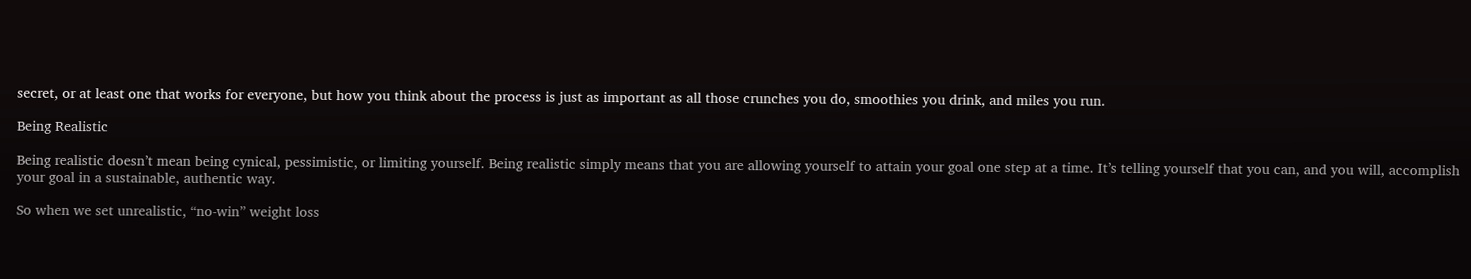secret, or at least one that works for everyone, but how you think about the process is just as important as all those crunches you do, smoothies you drink, and miles you run.

Being Realistic

Being realistic doesn’t mean being cynical, pessimistic, or limiting yourself. Being realistic simply means that you are allowing yourself to attain your goal one step at a time. It’s telling yourself that you can, and you will, accomplish your goal in a sustainable, authentic way.

So when we set unrealistic, “no-win” weight loss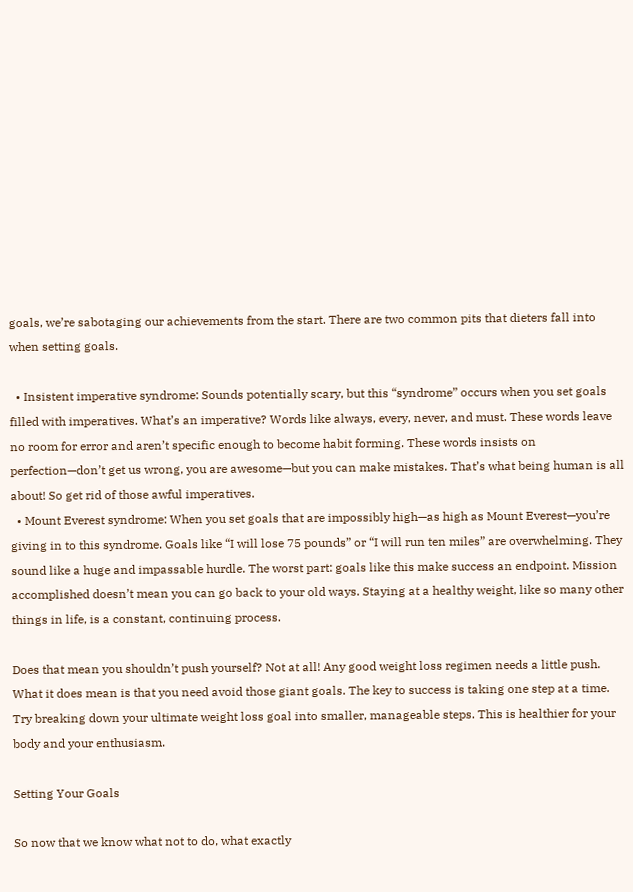goals, we’re sabotaging our achievements from the start. There are two common pits that dieters fall into when setting goals.

  • Insistent imperative syndrome: Sounds potentially scary, but this “syndrome” occurs when you set goals filled with imperatives. What’s an imperative? Words like always, every, never, and must. These words leave no room for error and aren’t specific enough to become habit forming. These words insists on perfection—don’t get us wrong, you are awesome—but you can make mistakes. That’s what being human is all about! So get rid of those awful imperatives.
  • Mount Everest syndrome: When you set goals that are impossibly high—as high as Mount Everest—you’re giving in to this syndrome. Goals like “I will lose 75 pounds” or “I will run ten miles” are overwhelming. They sound like a huge and impassable hurdle. The worst part: goals like this make success an endpoint. Mission accomplished doesn’t mean you can go back to your old ways. Staying at a healthy weight, like so many other things in life, is a constant, continuing process.

Does that mean you shouldn’t push yourself? Not at all! Any good weight loss regimen needs a little push. What it does mean is that you need avoid those giant goals. The key to success is taking one step at a time. Try breaking down your ultimate weight loss goal into smaller, manageable steps. This is healthier for your body and your enthusiasm.

Setting Your Goals

So now that we know what not to do, what exactly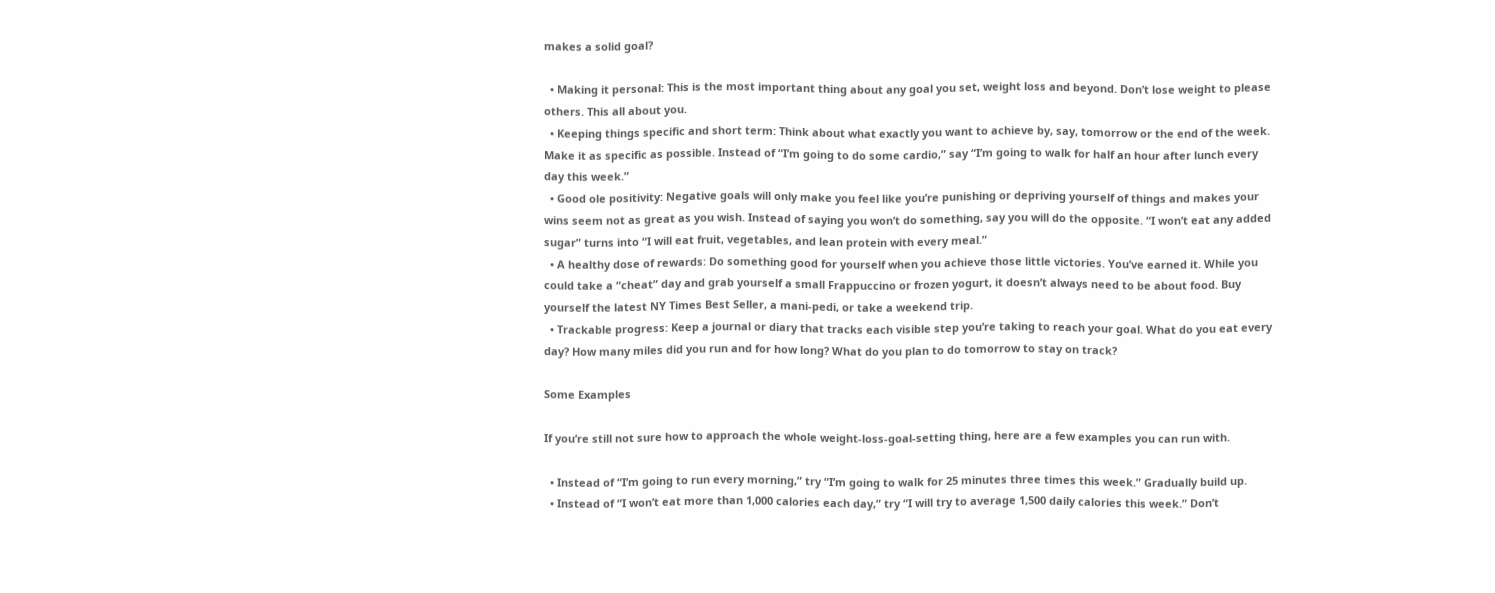makes a solid goal?

  • Making it personal: This is the most important thing about any goal you set, weight loss and beyond. Don’t lose weight to please others. This all about you.
  • Keeping things specific and short term: Think about what exactly you want to achieve by, say, tomorrow or the end of the week. Make it as specific as possible. Instead of “I’m going to do some cardio,” say “I’m going to walk for half an hour after lunch every day this week.”
  • Good ole positivity: Negative goals will only make you feel like you’re punishing or depriving yourself of things and makes your wins seem not as great as you wish. Instead of saying you won’t do something, say you will do the opposite. “I won’t eat any added sugar” turns into “I will eat fruit, vegetables, and lean protein with every meal.”
  • A healthy dose of rewards: Do something good for yourself when you achieve those little victories. You’ve earned it. While you could take a “cheat” day and grab yourself a small Frappuccino or frozen yogurt, it doesn’t always need to be about food. Buy yourself the latest NY Times Best Seller, a mani-pedi, or take a weekend trip.
  • Trackable progress: Keep a journal or diary that tracks each visible step you’re taking to reach your goal. What do you eat every day? How many miles did you run and for how long? What do you plan to do tomorrow to stay on track?

Some Examples

If you’re still not sure how to approach the whole weight-loss-goal-setting thing, here are a few examples you can run with.

  • Instead of “I’m going to run every morning,” try “I’m going to walk for 25 minutes three times this week.” Gradually build up.
  • Instead of “I won’t eat more than 1,000 calories each day,” try “I will try to average 1,500 daily calories this week.” Don’t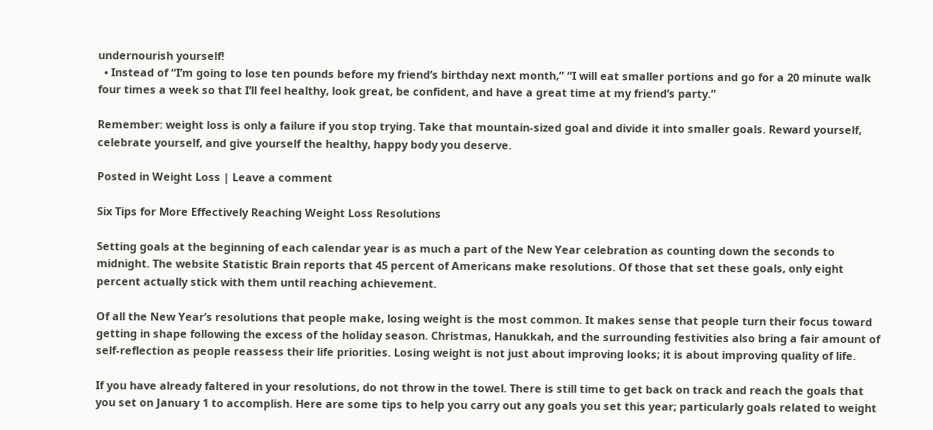undernourish yourself!
  • Instead of “I’m going to lose ten pounds before my friend’s birthday next month,” “I will eat smaller portions and go for a 20 minute walk four times a week so that I’ll feel healthy, look great, be confident, and have a great time at my friend’s party.”

Remember: weight loss is only a failure if you stop trying. Take that mountain-sized goal and divide it into smaller goals. Reward yourself, celebrate yourself, and give yourself the healthy, happy body you deserve.

Posted in Weight Loss | Leave a comment

Six Tips for More Effectively Reaching Weight Loss Resolutions

Setting goals at the beginning of each calendar year is as much a part of the New Year celebration as counting down the seconds to midnight. The website Statistic Brain reports that 45 percent of Americans make resolutions. Of those that set these goals, only eight percent actually stick with them until reaching achievement.

Of all the New Year’s resolutions that people make, losing weight is the most common. It makes sense that people turn their focus toward getting in shape following the excess of the holiday season. Christmas, Hanukkah, and the surrounding festivities also bring a fair amount of self-reflection as people reassess their life priorities. Losing weight is not just about improving looks; it is about improving quality of life.

If you have already faltered in your resolutions, do not throw in the towel. There is still time to get back on track and reach the goals that you set on January 1 to accomplish. Here are some tips to help you carry out any goals you set this year; particularly goals related to weight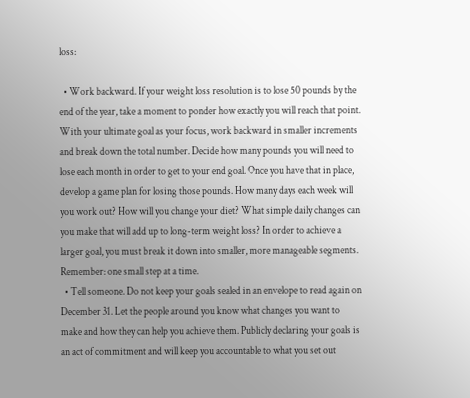loss:

  • Work backward. If your weight loss resolution is to lose 50 pounds by the end of the year, take a moment to ponder how exactly you will reach that point. With your ultimate goal as your focus, work backward in smaller increments and break down the total number. Decide how many pounds you will need to lose each month in order to get to your end goal. Once you have that in place, develop a game plan for losing those pounds. How many days each week will you work out? How will you change your diet? What simple daily changes can you make that will add up to long-term weight loss? In order to achieve a larger goal, you must break it down into smaller, more manageable segments. Remember: one small step at a time.
  • Tell someone. Do not keep your goals sealed in an envelope to read again on December 31. Let the people around you know what changes you want to make and how they can help you achieve them. Publicly declaring your goals is an act of commitment and will keep you accountable to what you set out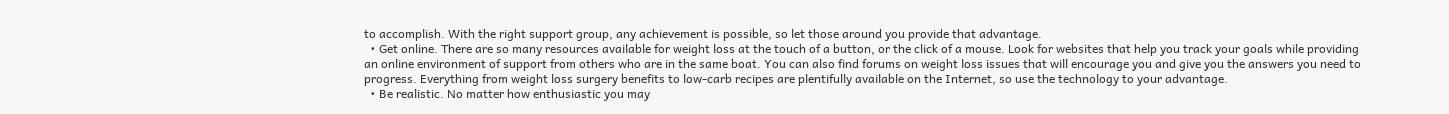to accomplish. With the right support group, any achievement is possible, so let those around you provide that advantage.
  • Get online. There are so many resources available for weight loss at the touch of a button, or the click of a mouse. Look for websites that help you track your goals while providing an online environment of support from others who are in the same boat. You can also find forums on weight loss issues that will encourage you and give you the answers you need to progress. Everything from weight loss surgery benefits to low-carb recipes are plentifully available on the Internet, so use the technology to your advantage.
  • Be realistic. No matter how enthusiastic you may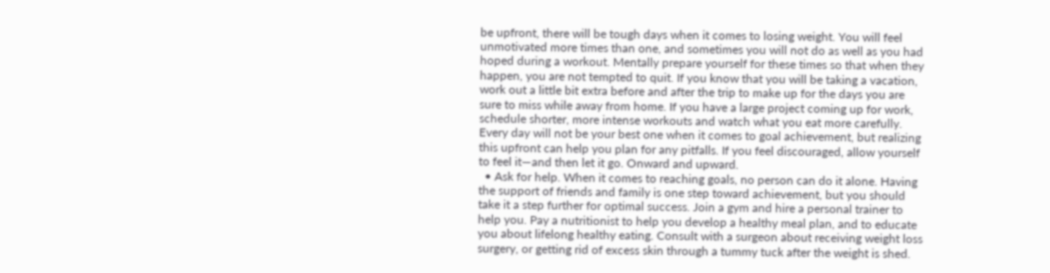be upfront, there will be tough days when it comes to losing weight. You will feel unmotivated more times than one, and sometimes you will not do as well as you had hoped during a workout. Mentally prepare yourself for these times so that when they happen, you are not tempted to quit. If you know that you will be taking a vacation, work out a little bit extra before and after the trip to make up for the days you are sure to miss while away from home. If you have a large project coming up for work, schedule shorter, more intense workouts and watch what you eat more carefully. Every day will not be your best one when it comes to goal achievement, but realizing this upfront can help you plan for any pitfalls. If you feel discouraged, allow yourself to feel it—and then let it go. Onward and upward.
  • Ask for help. When it comes to reaching goals, no person can do it alone. Having the support of friends and family is one step toward achievement, but you should take it a step further for optimal success. Join a gym and hire a personal trainer to help you. Pay a nutritionist to help you develop a healthy meal plan, and to educate you about lifelong healthy eating. Consult with a surgeon about receiving weight loss surgery, or getting rid of excess skin through a tummy tuck after the weight is shed.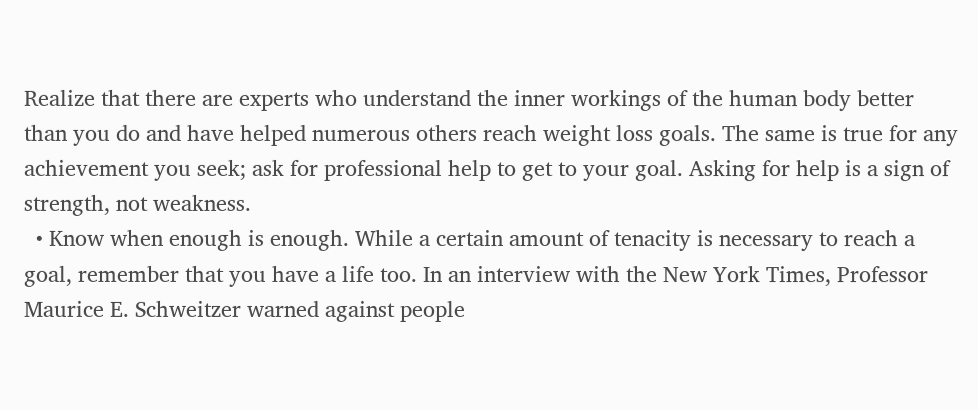Realize that there are experts who understand the inner workings of the human body better than you do and have helped numerous others reach weight loss goals. The same is true for any achievement you seek; ask for professional help to get to your goal. Asking for help is a sign of strength, not weakness.
  • Know when enough is enough. While a certain amount of tenacity is necessary to reach a goal, remember that you have a life too. In an interview with the New York Times, Professor Maurice E. Schweitzer warned against people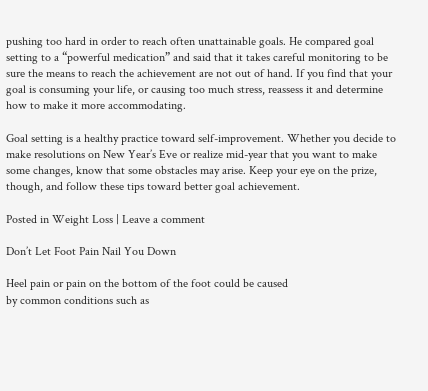pushing too hard in order to reach often unattainable goals. He compared goal setting to a “powerful medication” and said that it takes careful monitoring to be sure the means to reach the achievement are not out of hand. If you find that your goal is consuming your life, or causing too much stress, reassess it and determine how to make it more accommodating.

Goal setting is a healthy practice toward self-improvement. Whether you decide to make resolutions on New Year’s Eve or realize mid-year that you want to make some changes, know that some obstacles may arise. Keep your eye on the prize, though, and follow these tips toward better goal achievement.

Posted in Weight Loss | Leave a comment

Don’t Let Foot Pain Nail You Down

Heel pain or pain on the bottom of the foot could be caused
by common conditions such as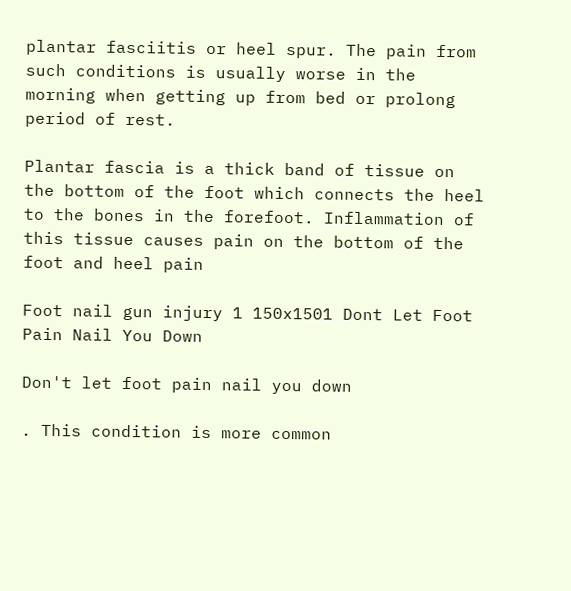plantar fasciitis or heel spur. The pain from such conditions is usually worse in the morning when getting up from bed or prolong period of rest.

Plantar fascia is a thick band of tissue on the bottom of the foot which connects the heel to the bones in the forefoot. Inflammation of this tissue causes pain on the bottom of the foot and heel pain

Foot nail gun injury 1 150x1501 Dont Let Foot Pain Nail You Down

Don't let foot pain nail you down

. This condition is more common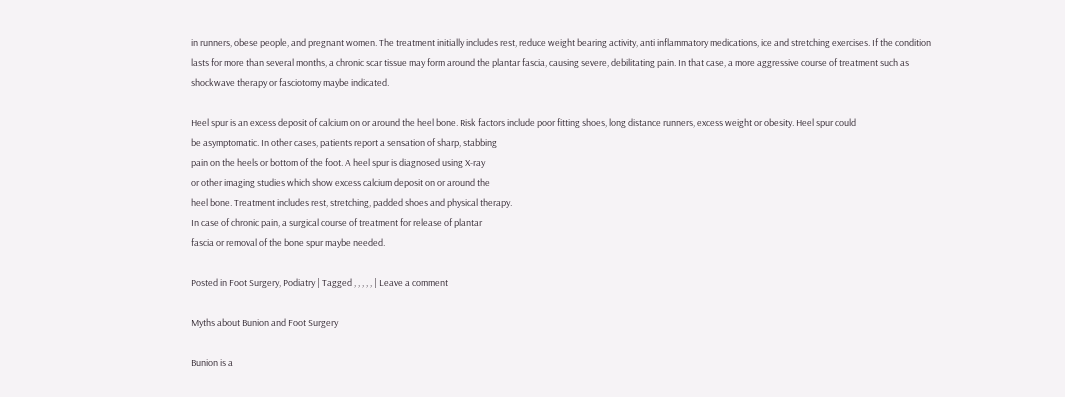in runners, obese people, and pregnant women. The treatment initially includes rest, reduce weight bearing activity, anti inflammatory medications, ice and stretching exercises. If the condition lasts for more than several months, a chronic scar tissue may form around the plantar fascia, causing severe, debilitating pain. In that case, a more aggressive course of treatment such as shockwave therapy or fasciotomy maybe indicated.

Heel spur is an excess deposit of calcium on or around the heel bone. Risk factors include poor fitting shoes, long distance runners, excess weight or obesity. Heel spur could
be asymptomatic. In other cases, patients report a sensation of sharp, stabbing
pain on the heels or bottom of the foot. A heel spur is diagnosed using X-ray
or other imaging studies which show excess calcium deposit on or around the
heel bone. Treatment includes rest, stretching, padded shoes and physical therapy.
In case of chronic pain, a surgical course of treatment for release of plantar
fascia or removal of the bone spur maybe needed.

Posted in Foot Surgery, Podiatry | Tagged , , , , , | Leave a comment

Myths about Bunion and Foot Surgery

Bunion is a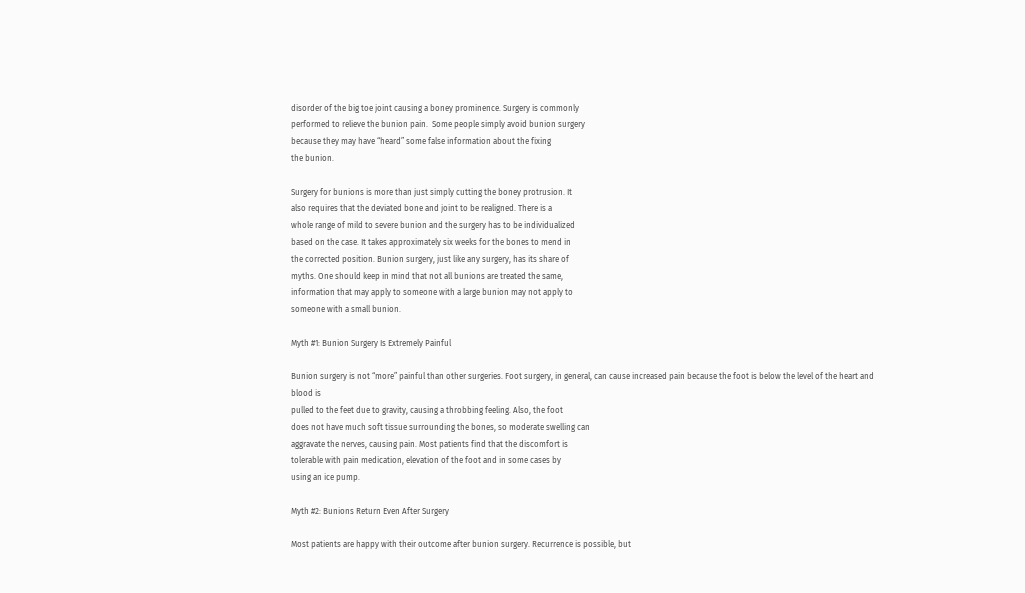disorder of the big toe joint causing a boney prominence. Surgery is commonly
performed to relieve the bunion pain.  Some people simply avoid bunion surgery
because they may have “heard” some false information about the fixing
the bunion.

Surgery for bunions is more than just simply cutting the boney protrusion. It
also requires that the deviated bone and joint to be realigned. There is a
whole range of mild to severe bunion and the surgery has to be individualized
based on the case. It takes approximately six weeks for the bones to mend in
the corrected position. Bunion surgery, just like any surgery, has its share of
myths. One should keep in mind that not all bunions are treated the same,
information that may apply to someone with a large bunion may not apply to
someone with a small bunion.

Myth #1: Bunion Surgery Is Extremely Painful

Bunion surgery is not “more” painful than other surgeries. Foot surgery, in general, can cause increased pain because the foot is below the level of the heart and blood is
pulled to the feet due to gravity, causing a throbbing feeling. Also, the foot
does not have much soft tissue surrounding the bones, so moderate swelling can
aggravate the nerves, causing pain. Most patients find that the discomfort is
tolerable with pain medication, elevation of the foot and in some cases by
using an ice pump.

Myth #2: Bunions Return Even After Surgery

Most patients are happy with their outcome after bunion surgery. Recurrence is possible, but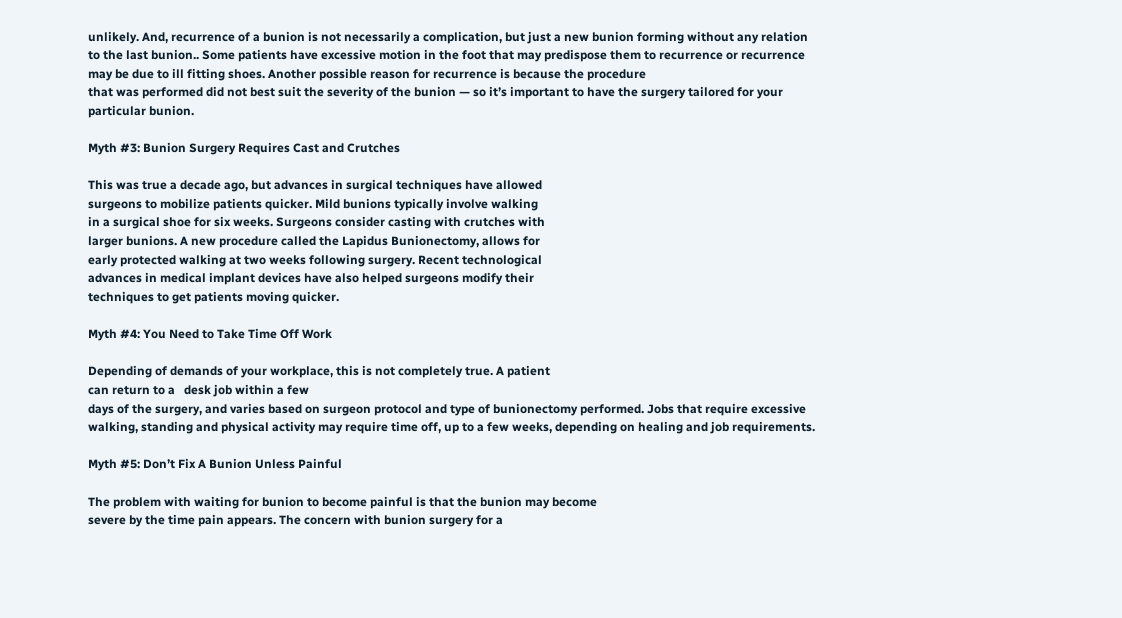unlikely. And, recurrence of a bunion is not necessarily a complication, but just a new bunion forming without any relation to the last bunion.. Some patients have excessive motion in the foot that may predispose them to recurrence or recurrence may be due to ill fitting shoes. Another possible reason for recurrence is because the procedure
that was performed did not best suit the severity of the bunion — so it’s important to have the surgery tailored for your particular bunion.

Myth #3: Bunion Surgery Requires Cast and Crutches

This was true a decade ago, but advances in surgical techniques have allowed
surgeons to mobilize patients quicker. Mild bunions typically involve walking
in a surgical shoe for six weeks. Surgeons consider casting with crutches with
larger bunions. A new procedure called the Lapidus Bunionectomy, allows for
early protected walking at two weeks following surgery. Recent technological
advances in medical implant devices have also helped surgeons modify their
techniques to get patients moving quicker.

Myth #4: You Need to Take Time Off Work

Depending of demands of your workplace, this is not completely true. A patient
can return to a   desk job within a few
days of the surgery, and varies based on surgeon protocol and type of bunionectomy performed. Jobs that require excessive walking, standing and physical activity may require time off, up to a few weeks, depending on healing and job requirements.

Myth #5: Don’t Fix A Bunion Unless Painful

The problem with waiting for bunion to become painful is that the bunion may become
severe by the time pain appears. The concern with bunion surgery for a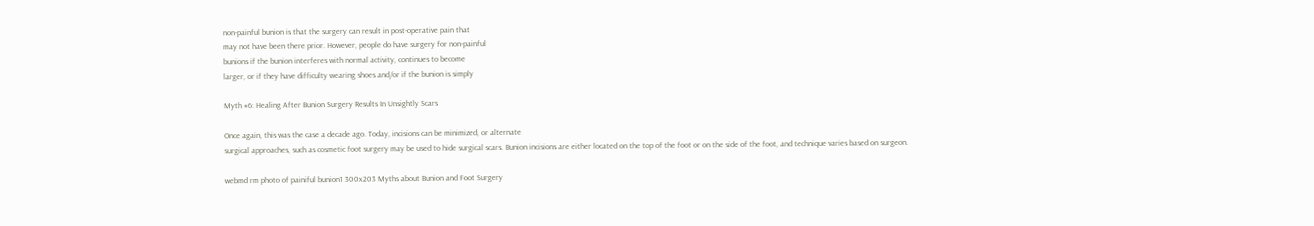non-painful bunion is that the surgery can result in post-operative pain that
may not have been there prior. However, people do have surgery for non-painful
bunions if the bunion interferes with normal activity, continues to become
larger, or if they have difficulty wearing shoes and/or if the bunion is simply

Myth #6: Healing After Bunion Surgery Results In Unsightly Scars

Once again, this was the case a decade ago. Today, incisions can be minimized, or alternate
surgical approaches, such as cosmetic foot surgery may be used to hide surgical scars. Bunion incisions are either located on the top of the foot or on the side of the foot, and technique varies based on surgeon.

webmd rm photo of painiful bunion1 300x203 Myths about Bunion and Foot Surgery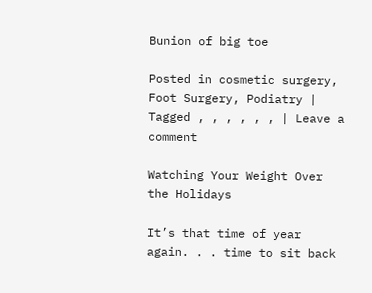Bunion of big toe

Posted in cosmetic surgery, Foot Surgery, Podiatry | Tagged , , , , , , | Leave a comment

Watching Your Weight Over the Holidays

It’s that time of year again. . . time to sit back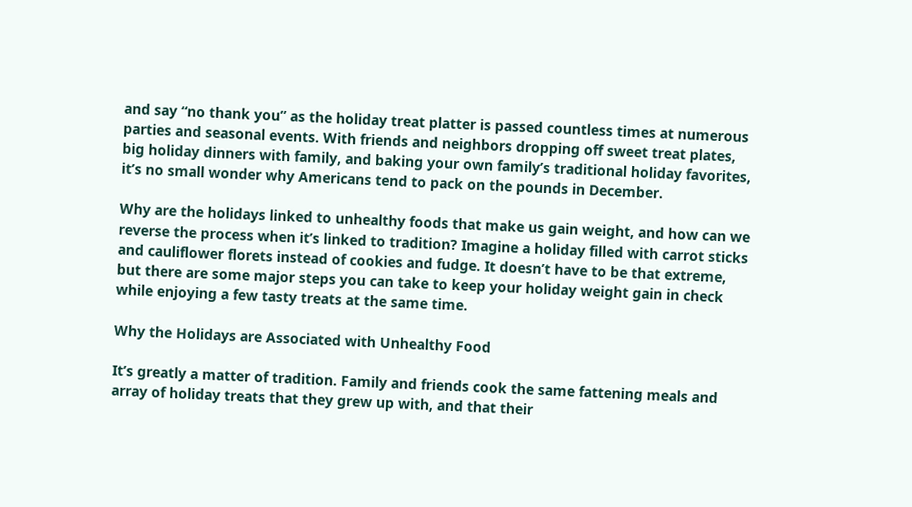and say “no thank you” as the holiday treat platter is passed countless times at numerous parties and seasonal events. With friends and neighbors dropping off sweet treat plates, big holiday dinners with family, and baking your own family’s traditional holiday favorites, it’s no small wonder why Americans tend to pack on the pounds in December.

Why are the holidays linked to unhealthy foods that make us gain weight, and how can we reverse the process when it’s linked to tradition? Imagine a holiday filled with carrot sticks and cauliflower florets instead of cookies and fudge. It doesn’t have to be that extreme, but there are some major steps you can take to keep your holiday weight gain in check while enjoying a few tasty treats at the same time.

Why the Holidays are Associated with Unhealthy Food

It’s greatly a matter of tradition. Family and friends cook the same fattening meals and array of holiday treats that they grew up with, and that their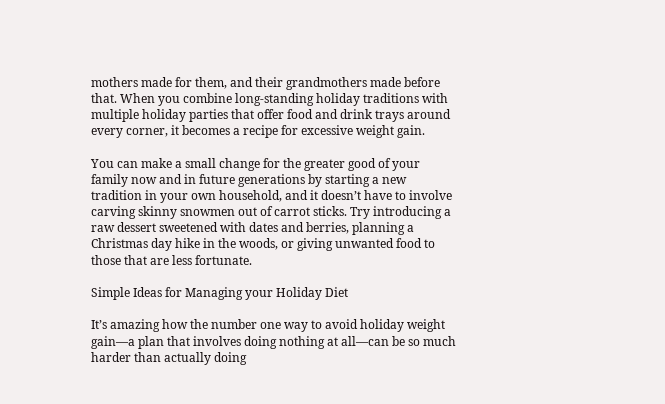mothers made for them, and their grandmothers made before that. When you combine long-standing holiday traditions with multiple holiday parties that offer food and drink trays around every corner, it becomes a recipe for excessive weight gain.

You can make a small change for the greater good of your family now and in future generations by starting a new tradition in your own household, and it doesn’t have to involve carving skinny snowmen out of carrot sticks. Try introducing a raw dessert sweetened with dates and berries, planning a Christmas day hike in the woods, or giving unwanted food to those that are less fortunate.

Simple Ideas for Managing your Holiday Diet

It’s amazing how the number one way to avoid holiday weight gain—a plan that involves doing nothing at all—can be so much harder than actually doing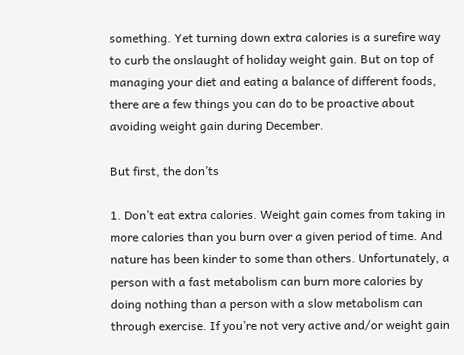something. Yet turning down extra calories is a surefire way to curb the onslaught of holiday weight gain. But on top of managing your diet and eating a balance of different foods, there are a few things you can do to be proactive about avoiding weight gain during December.

But first, the don’ts

1. Don’t eat extra calories. Weight gain comes from taking in more calories than you burn over a given period of time. And nature has been kinder to some than others. Unfortunately, a person with a fast metabolism can burn more calories by doing nothing than a person with a slow metabolism can through exercise. If you’re not very active and/or weight gain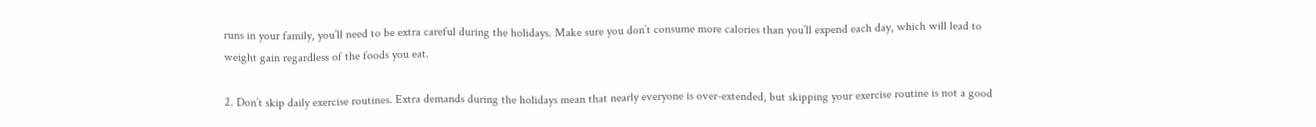runs in your family, you’ll need to be extra careful during the holidays. Make sure you don’t consume more calories than you’ll expend each day, which will lead to weight gain regardless of the foods you eat.

2. Don’t skip daily exercise routines. Extra demands during the holidays mean that nearly everyone is over-extended, but skipping your exercise routine is not a good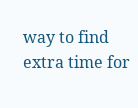way to find extra time for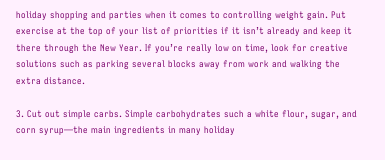holiday shopping and parties when it comes to controlling weight gain. Put exercise at the top of your list of priorities if it isn’t already and keep it there through the New Year. If you’re really low on time, look for creative solutions such as parking several blocks away from work and walking the extra distance.

3. Cut out simple carbs. Simple carbohydrates such a white flour, sugar, and corn syrup—the main ingredients in many holiday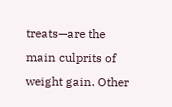treats—are the main culprits of weight gain. Other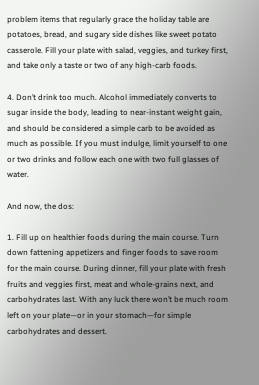problem items that regularly grace the holiday table are potatoes, bread, and sugary side dishes like sweet potato casserole. Fill your plate with salad, veggies, and turkey first, and take only a taste or two of any high-carb foods.

4. Don’t drink too much. Alcohol immediately converts to sugar inside the body, leading to near-instant weight gain, and should be considered a simple carb to be avoided as much as possible. If you must indulge, limit yourself to one or two drinks and follow each one with two full glasses of water.

And now, the dos:

1. Fill up on healthier foods during the main course. Turn down fattening appetizers and finger foods to save room for the main course. During dinner, fill your plate with fresh fruits and veggies first, meat and whole-grains next, and carbohydrates last. With any luck there won’t be much room left on your plate—or in your stomach—for simple carbohydrates and dessert.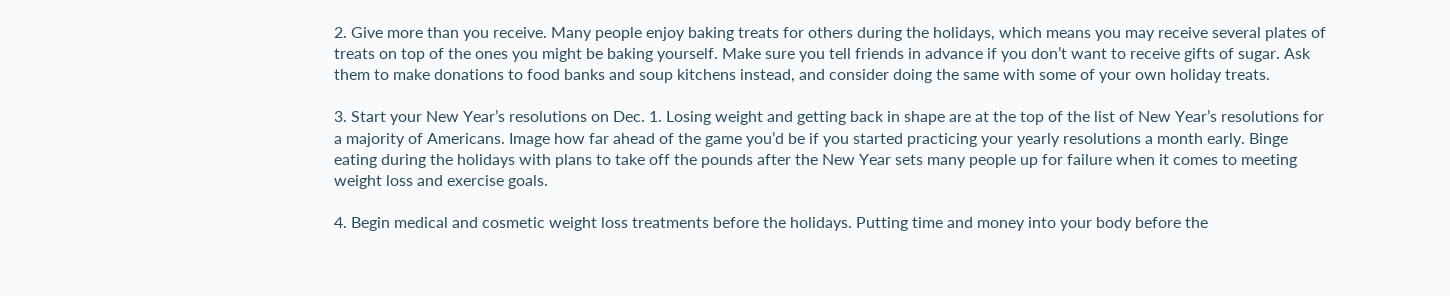2. Give more than you receive. Many people enjoy baking treats for others during the holidays, which means you may receive several plates of treats on top of the ones you might be baking yourself. Make sure you tell friends in advance if you don’t want to receive gifts of sugar. Ask them to make donations to food banks and soup kitchens instead, and consider doing the same with some of your own holiday treats.

3. Start your New Year’s resolutions on Dec. 1. Losing weight and getting back in shape are at the top of the list of New Year’s resolutions for a majority of Americans. Image how far ahead of the game you’d be if you started practicing your yearly resolutions a month early. Binge eating during the holidays with plans to take off the pounds after the New Year sets many people up for failure when it comes to meeting weight loss and exercise goals.

4. Begin medical and cosmetic weight loss treatments before the holidays. Putting time and money into your body before the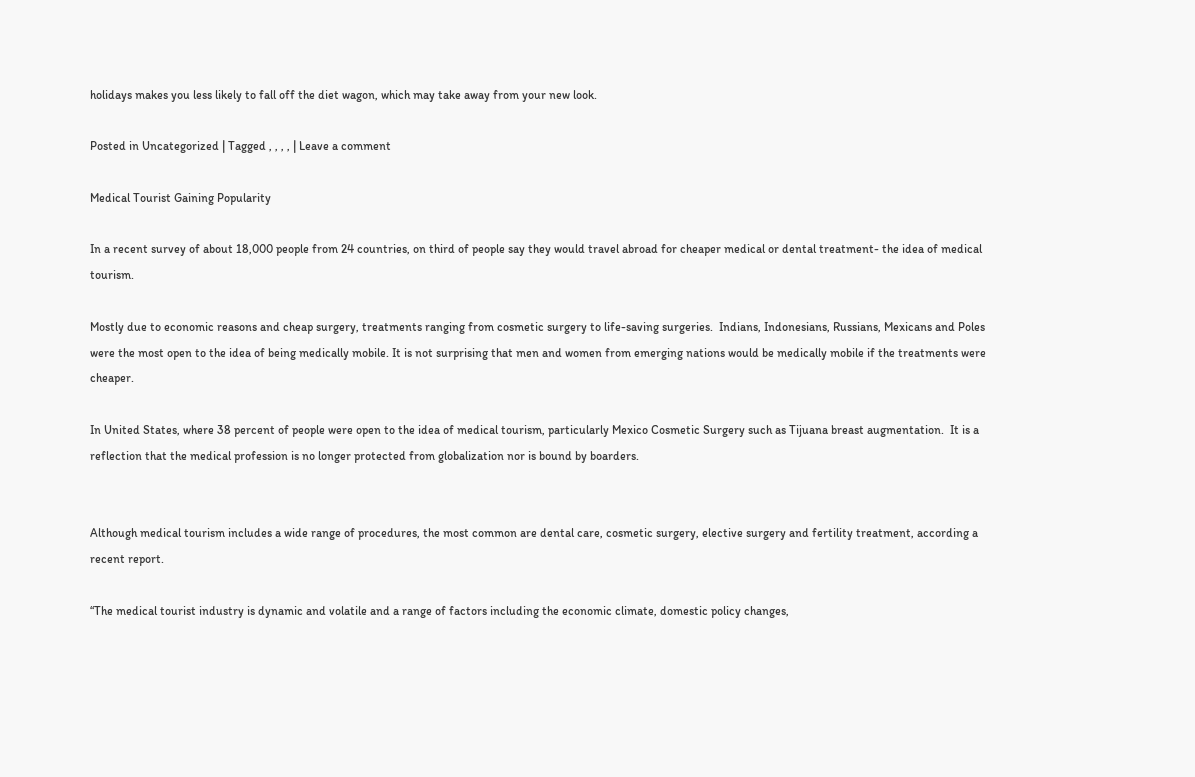holidays makes you less likely to fall off the diet wagon, which may take away from your new look.

Posted in Uncategorized | Tagged , , , , | Leave a comment

Medical Tourist Gaining Popularity

In a recent survey of about 18,000 people from 24 countries, on third of people say they would travel abroad for cheaper medical or dental treatment- the idea of medical tourism.

Mostly due to economic reasons and cheap surgery, treatments ranging from cosmetic surgery to life-saving surgeries.  Indians, Indonesians, Russians, Mexicans and Poles were the most open to the idea of being medically mobile. It is not surprising that men and women from emerging nations would be medically mobile if the treatments were cheaper.

In United States, where 38 percent of people were open to the idea of medical tourism, particularly Mexico Cosmetic Surgery such as Tijuana breast augmentation.  It is a reflection that the medical profession is no longer protected from globalization nor is bound by boarders.


Although medical tourism includes a wide range of procedures, the most common are dental care, cosmetic surgery, elective surgery and fertility treatment, according a recent report.

“The medical tourist industry is dynamic and volatile and a range of factors including the economic climate, domestic policy changes,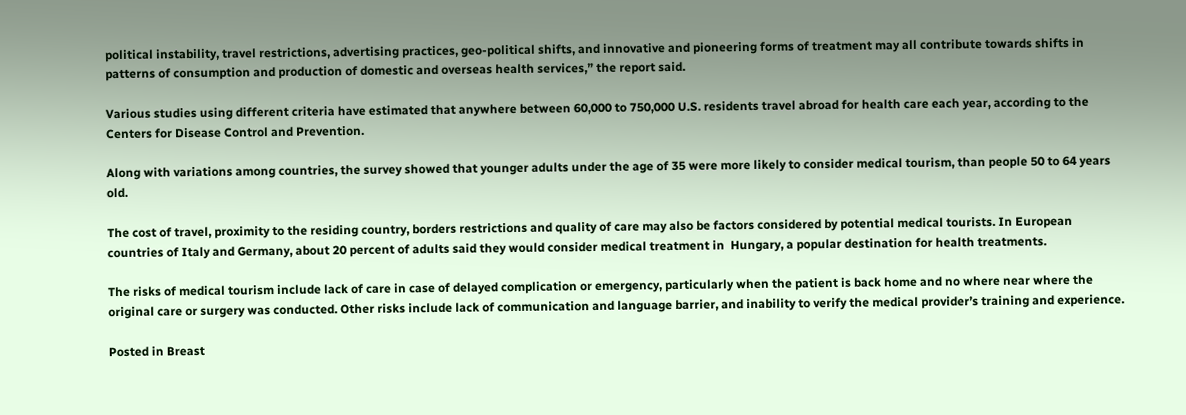political instability, travel restrictions, advertising practices, geo-political shifts, and innovative and pioneering forms of treatment may all contribute towards shifts in patterns of consumption and production of domestic and overseas health services,” the report said.

Various studies using different criteria have estimated that anywhere between 60,000 to 750,000 U.S. residents travel abroad for health care each year, according to the Centers for Disease Control and Prevention.

Along with variations among countries, the survey showed that younger adults under the age of 35 were more likely to consider medical tourism, than people 50 to 64 years old.

The cost of travel, proximity to the residing country, borders restrictions and quality of care may also be factors considered by potential medical tourists. In European countries of Italy and Germany, about 20 percent of adults said they would consider medical treatment in  Hungary, a popular destination for health treatments.

The risks of medical tourism include lack of care in case of delayed complication or emergency, particularly when the patient is back home and no where near where the original care or surgery was conducted. Other risks include lack of communication and language barrier, and inability to verify the medical provider’s training and experience.

Posted in Breast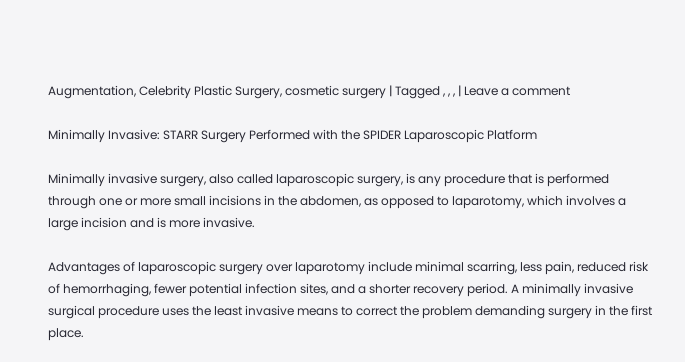Augmentation, Celebrity Plastic Surgery, cosmetic surgery | Tagged , , , | Leave a comment

Minimally Invasive: STARR Surgery Performed with the SPIDER Laparoscopic Platform

Minimally invasive surgery, also called laparoscopic surgery, is any procedure that is performed through one or more small incisions in the abdomen, as opposed to laparotomy, which involves a large incision and is more invasive.

Advantages of laparoscopic surgery over laparotomy include minimal scarring, less pain, reduced risk of hemorrhaging, fewer potential infection sites, and a shorter recovery period. A minimally invasive surgical procedure uses the least invasive means to correct the problem demanding surgery in the first place.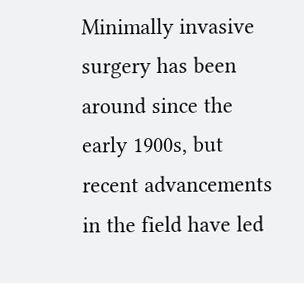Minimally invasive surgery has been around since the early 1900s, but recent advancements in the field have led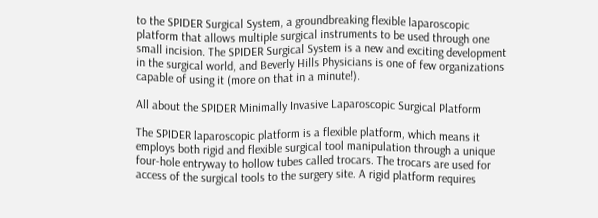to the SPIDER Surgical System, a groundbreaking flexible laparoscopic platform that allows multiple surgical instruments to be used through one small incision. The SPIDER Surgical System is a new and exciting development in the surgical world, and Beverly Hills Physicians is one of few organizations capable of using it (more on that in a minute!).

All about the SPIDER Minimally Invasive Laparoscopic Surgical Platform

The SPIDER laparoscopic platform is a flexible platform, which means it employs both rigid and flexible surgical tool manipulation through a unique four-hole entryway to hollow tubes called trocars. The trocars are used for access of the surgical tools to the surgery site. A rigid platform requires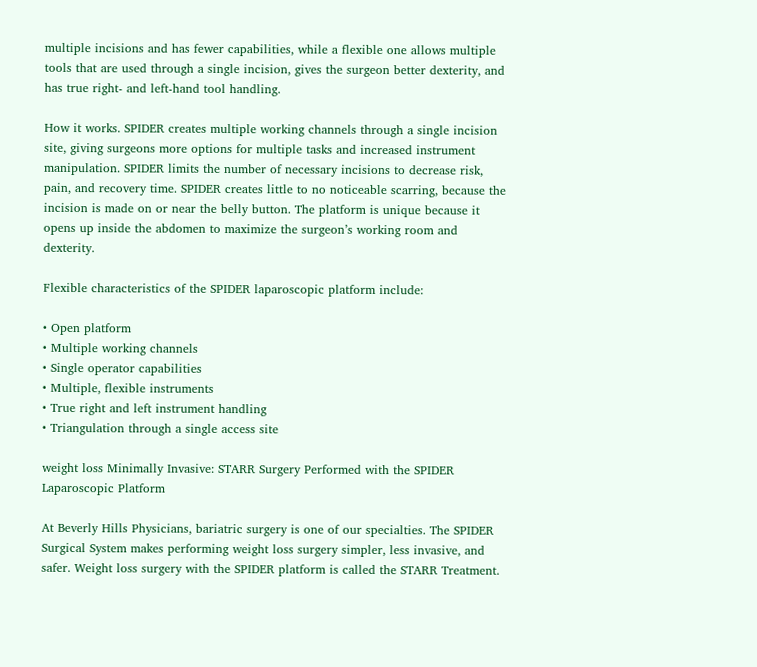multiple incisions and has fewer capabilities, while a flexible one allows multiple tools that are used through a single incision, gives the surgeon better dexterity, and has true right- and left-hand tool handling.

How it works. SPIDER creates multiple working channels through a single incision site, giving surgeons more options for multiple tasks and increased instrument manipulation. SPIDER limits the number of necessary incisions to decrease risk, pain, and recovery time. SPIDER creates little to no noticeable scarring, because the incision is made on or near the belly button. The platform is unique because it opens up inside the abdomen to maximize the surgeon’s working room and dexterity.

Flexible characteristics of the SPIDER laparoscopic platform include:

• Open platform
• Multiple working channels
• Single operator capabilities
• Multiple, flexible instruments
• True right and left instrument handling
• Triangulation through a single access site

weight loss Minimally Invasive: STARR Surgery Performed with the SPIDER Laparoscopic Platform

At Beverly Hills Physicians, bariatric surgery is one of our specialties. The SPIDER Surgical System makes performing weight loss surgery simpler, less invasive, and safer. Weight loss surgery with the SPIDER platform is called the STARR Treatment.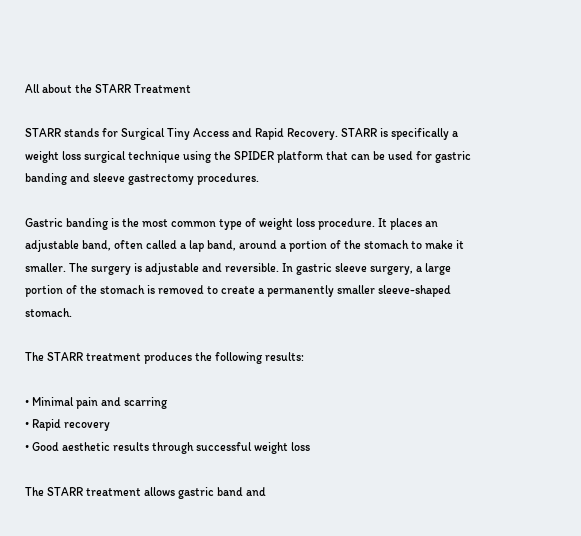All about the STARR Treatment

STARR stands for Surgical Tiny Access and Rapid Recovery. STARR is specifically a weight loss surgical technique using the SPIDER platform that can be used for gastric banding and sleeve gastrectomy procedures.

Gastric banding is the most common type of weight loss procedure. It places an adjustable band, often called a lap band, around a portion of the stomach to make it smaller. The surgery is adjustable and reversible. In gastric sleeve surgery, a large portion of the stomach is removed to create a permanently smaller sleeve-shaped stomach.

The STARR treatment produces the following results:

• Minimal pain and scarring
• Rapid recovery
• Good aesthetic results through successful weight loss

The STARR treatment allows gastric band and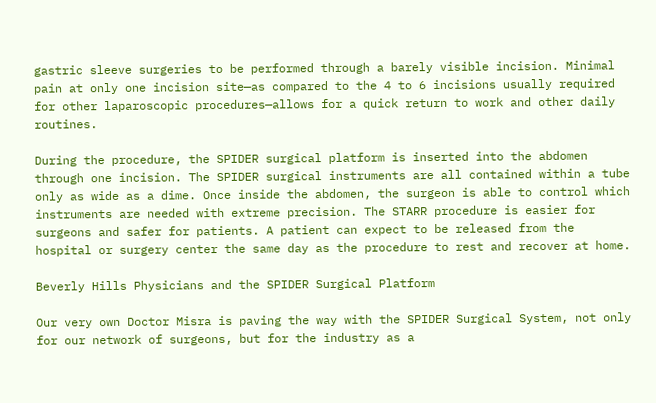gastric sleeve surgeries to be performed through a barely visible incision. Minimal pain at only one incision site—as compared to the 4 to 6 incisions usually required for other laparoscopic procedures—allows for a quick return to work and other daily routines.

During the procedure, the SPIDER surgical platform is inserted into the abdomen through one incision. The SPIDER surgical instruments are all contained within a tube only as wide as a dime. Once inside the abdomen, the surgeon is able to control which instruments are needed with extreme precision. The STARR procedure is easier for surgeons and safer for patients. A patient can expect to be released from the hospital or surgery center the same day as the procedure to rest and recover at home.

Beverly Hills Physicians and the SPIDER Surgical Platform

Our very own Doctor Misra is paving the way with the SPIDER Surgical System, not only for our network of surgeons, but for the industry as a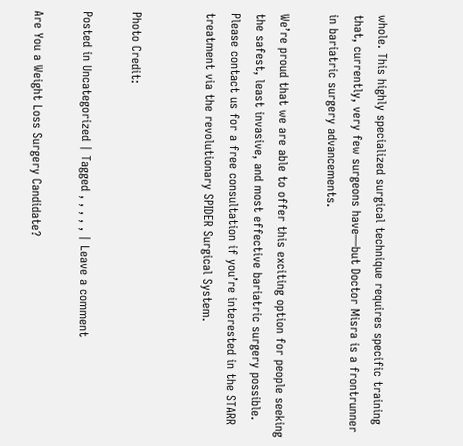whole. This highly specialized surgical technique requires specific training that, currently, very few surgeons have—but Doctor Misra is a frontrunner in bariatric surgery advancements.

We’re proud that we are able to offer this exciting option for people seeking the safest, least invasive, and most effective bariatric surgery possible. Please contact us for a free consultation if you’re interested in the STARR treatment via the revolutionary SPIDER Surgical System.


Photo Credit:

Posted in Uncategorized | Tagged , , , , , | Leave a comment

Are You a Weight Loss Surgery Candidate?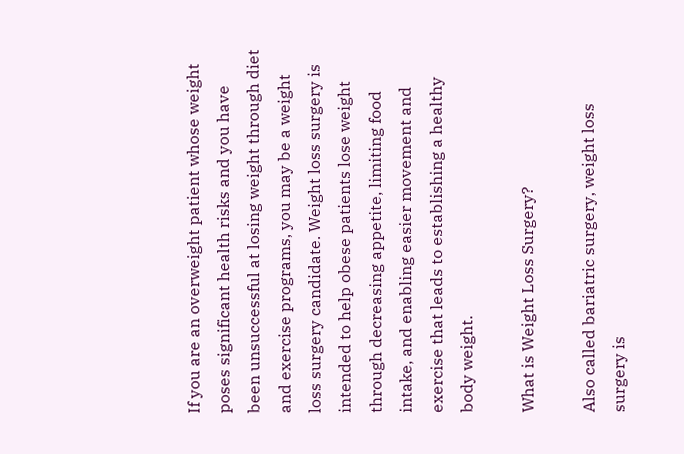If you are an overweight patient whose weight poses significant health risks and you have been unsuccessful at losing weight through diet and exercise programs, you may be a weight loss surgery candidate. Weight loss surgery is intended to help obese patients lose weight through decreasing appetite, limiting food intake, and enabling easier movement and exercise that leads to establishing a healthy body weight.

What is Weight Loss Surgery?

Also called bariatric surgery, weight loss surgery is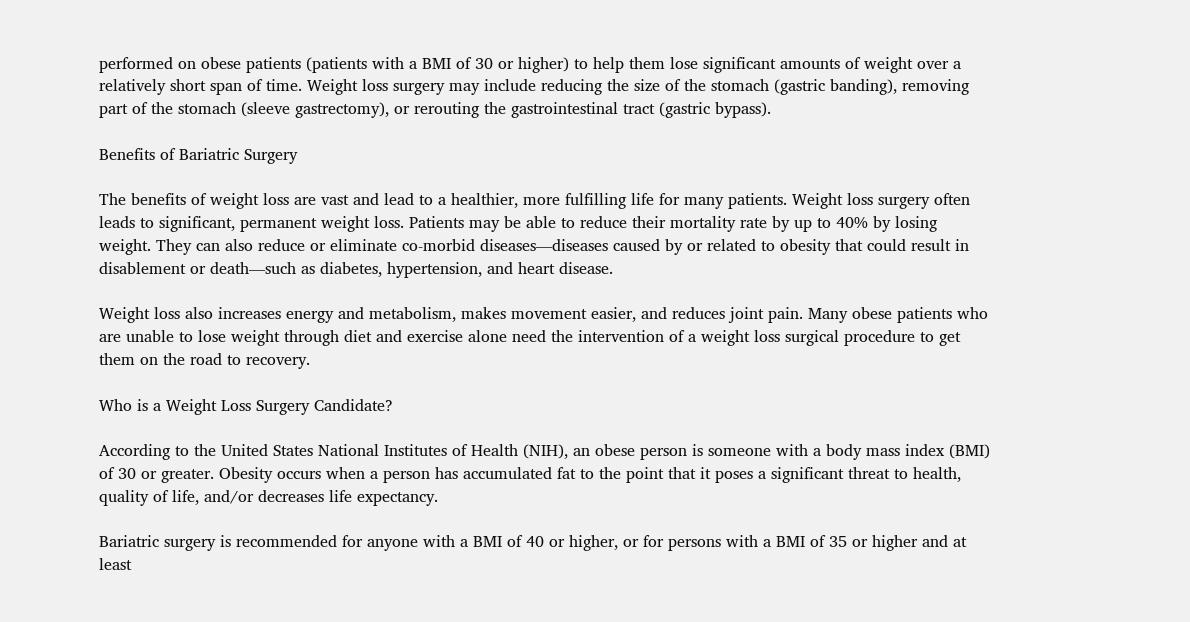performed on obese patients (patients with a BMI of 30 or higher) to help them lose significant amounts of weight over a relatively short span of time. Weight loss surgery may include reducing the size of the stomach (gastric banding), removing part of the stomach (sleeve gastrectomy), or rerouting the gastrointestinal tract (gastric bypass).

Benefits of Bariatric Surgery

The benefits of weight loss are vast and lead to a healthier, more fulfilling life for many patients. Weight loss surgery often leads to significant, permanent weight loss. Patients may be able to reduce their mortality rate by up to 40% by losing weight. They can also reduce or eliminate co-morbid diseases—diseases caused by or related to obesity that could result in disablement or death—such as diabetes, hypertension, and heart disease.

Weight loss also increases energy and metabolism, makes movement easier, and reduces joint pain. Many obese patients who are unable to lose weight through diet and exercise alone need the intervention of a weight loss surgical procedure to get them on the road to recovery.

Who is a Weight Loss Surgery Candidate?

According to the United States National Institutes of Health (NIH), an obese person is someone with a body mass index (BMI) of 30 or greater. Obesity occurs when a person has accumulated fat to the point that it poses a significant threat to health, quality of life, and/or decreases life expectancy.

Bariatric surgery is recommended for anyone with a BMI of 40 or higher, or for persons with a BMI of 35 or higher and at least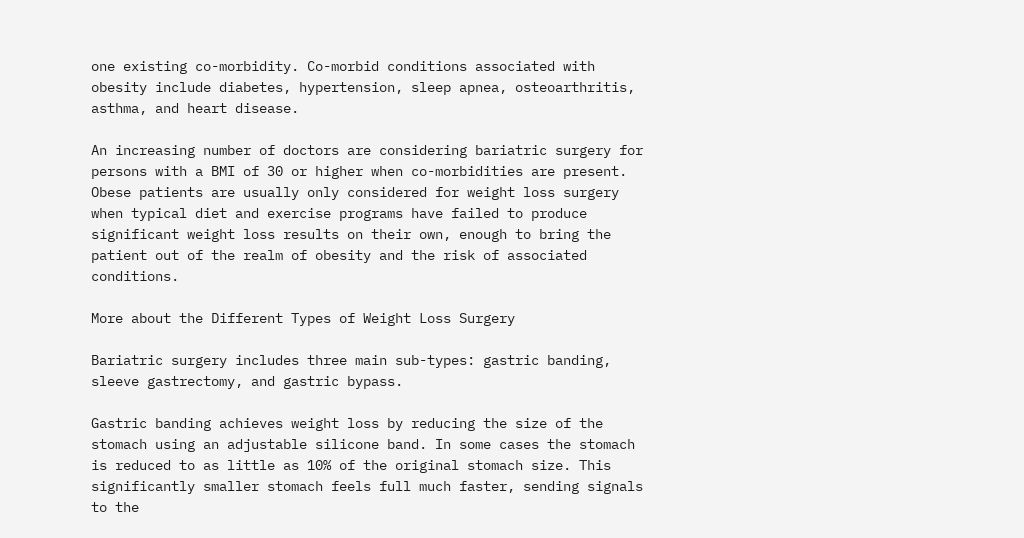one existing co-morbidity. Co-morbid conditions associated with obesity include diabetes, hypertension, sleep apnea, osteoarthritis, asthma, and heart disease.

An increasing number of doctors are considering bariatric surgery for persons with a BMI of 30 or higher when co-morbidities are present. Obese patients are usually only considered for weight loss surgery when typical diet and exercise programs have failed to produce significant weight loss results on their own, enough to bring the patient out of the realm of obesity and the risk of associated conditions.

More about the Different Types of Weight Loss Surgery

Bariatric surgery includes three main sub-types: gastric banding, sleeve gastrectomy, and gastric bypass.

Gastric banding achieves weight loss by reducing the size of the stomach using an adjustable silicone band. In some cases the stomach is reduced to as little as 10% of the original stomach size. This significantly smaller stomach feels full much faster, sending signals to the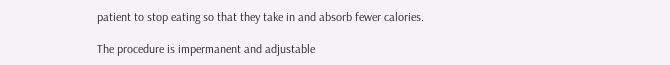patient to stop eating so that they take in and absorb fewer calories.

The procedure is impermanent and adjustable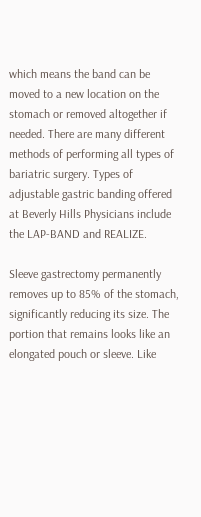which means the band can be moved to a new location on the stomach or removed altogether if needed. There are many different methods of performing all types of bariatric surgery. Types of adjustable gastric banding offered at Beverly Hills Physicians include the LAP-BAND and REALIZE.

Sleeve gastrectomy permanently removes up to 85% of the stomach, significantly reducing its size. The portion that remains looks like an elongated pouch or sleeve. Like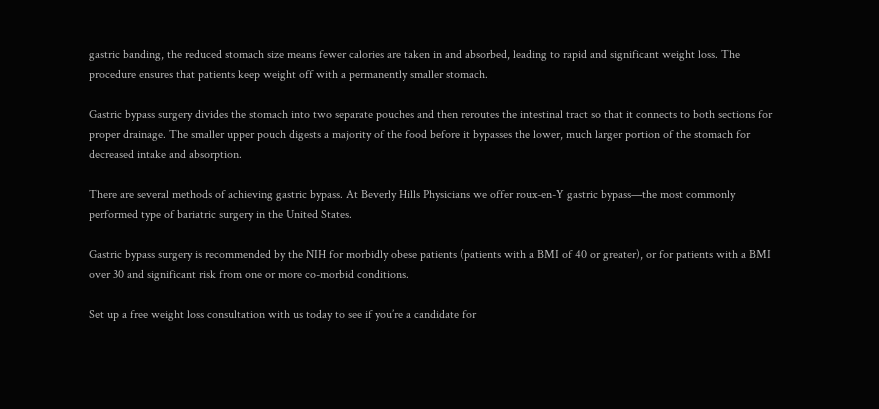gastric banding, the reduced stomach size means fewer calories are taken in and absorbed, leading to rapid and significant weight loss. The procedure ensures that patients keep weight off with a permanently smaller stomach.

Gastric bypass surgery divides the stomach into two separate pouches and then reroutes the intestinal tract so that it connects to both sections for proper drainage. The smaller upper pouch digests a majority of the food before it bypasses the lower, much larger portion of the stomach for decreased intake and absorption.

There are several methods of achieving gastric bypass. At Beverly Hills Physicians we offer roux-en-Y gastric bypass—the most commonly performed type of bariatric surgery in the United States.

Gastric bypass surgery is recommended by the NIH for morbidly obese patients (patients with a BMI of 40 or greater), or for patients with a BMI over 30 and significant risk from one or more co-morbid conditions.

Set up a free weight loss consultation with us today to see if you’re a candidate for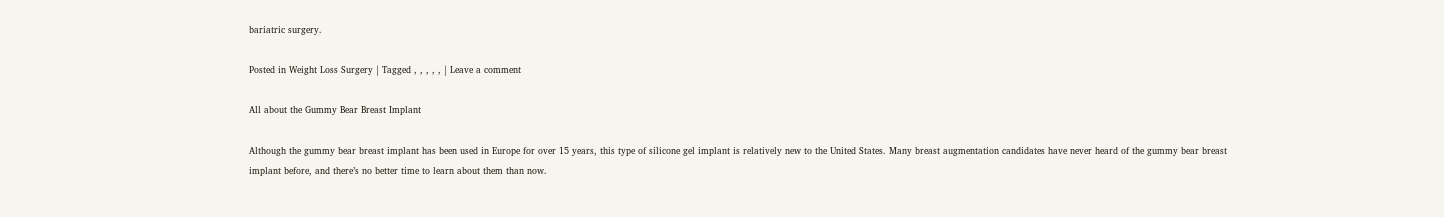bariatric surgery.

Posted in Weight Loss Surgery | Tagged , , , , , | Leave a comment

All about the Gummy Bear Breast Implant

Although the gummy bear breast implant has been used in Europe for over 15 years, this type of silicone gel implant is relatively new to the United States. Many breast augmentation candidates have never heard of the gummy bear breast implant before, and there’s no better time to learn about them than now.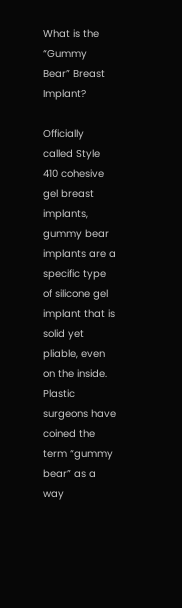What is the “Gummy Bear” Breast Implant?

Officially called Style 410 cohesive gel breast implants, gummy bear implants are a specific type of silicone gel implant that is solid yet pliable, even on the inside. Plastic surgeons have coined the term “gummy bear” as a way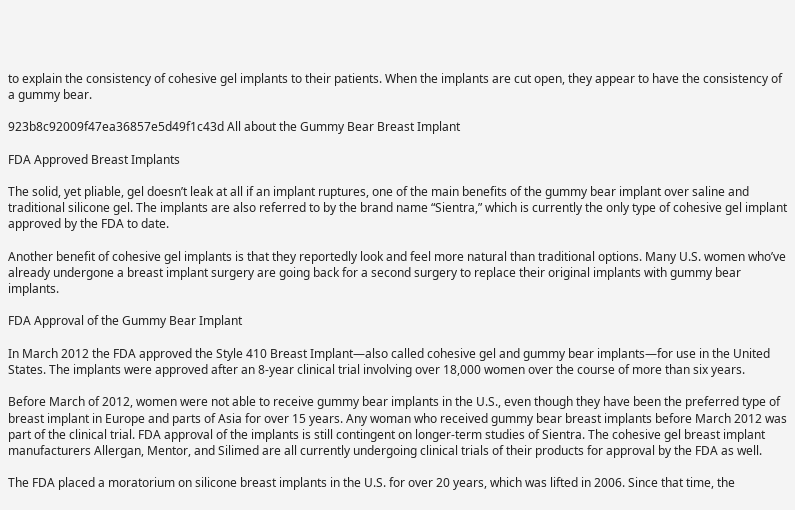to explain the consistency of cohesive gel implants to their patients. When the implants are cut open, they appear to have the consistency of a gummy bear.

923b8c92009f47ea36857e5d49f1c43d All about the Gummy Bear Breast Implant

FDA Approved Breast Implants

The solid, yet pliable, gel doesn’t leak at all if an implant ruptures, one of the main benefits of the gummy bear implant over saline and traditional silicone gel. The implants are also referred to by the brand name “Sientra,” which is currently the only type of cohesive gel implant approved by the FDA to date.

Another benefit of cohesive gel implants is that they reportedly look and feel more natural than traditional options. Many U.S. women who’ve already undergone a breast implant surgery are going back for a second surgery to replace their original implants with gummy bear implants.

FDA Approval of the Gummy Bear Implant

In March 2012 the FDA approved the Style 410 Breast Implant—also called cohesive gel and gummy bear implants—for use in the United States. The implants were approved after an 8-year clinical trial involving over 18,000 women over the course of more than six years.

Before March of 2012, women were not able to receive gummy bear implants in the U.S., even though they have been the preferred type of breast implant in Europe and parts of Asia for over 15 years. Any woman who received gummy bear breast implants before March 2012 was part of the clinical trial. FDA approval of the implants is still contingent on longer-term studies of Sientra. The cohesive gel breast implant manufacturers Allergan, Mentor, and Silimed are all currently undergoing clinical trials of their products for approval by the FDA as well.

The FDA placed a moratorium on silicone breast implants in the U.S. for over 20 years, which was lifted in 2006. Since that time, the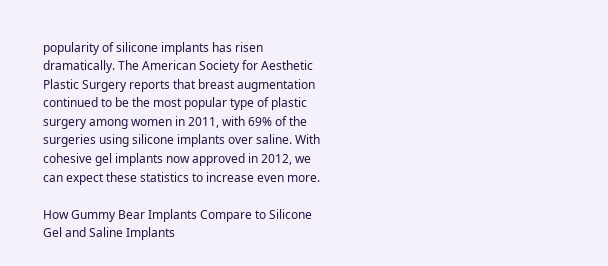popularity of silicone implants has risen dramatically. The American Society for Aesthetic Plastic Surgery reports that breast augmentation continued to be the most popular type of plastic surgery among women in 2011, with 69% of the surgeries using silicone implants over saline. With cohesive gel implants now approved in 2012, we can expect these statistics to increase even more.

How Gummy Bear Implants Compare to Silicone Gel and Saline Implants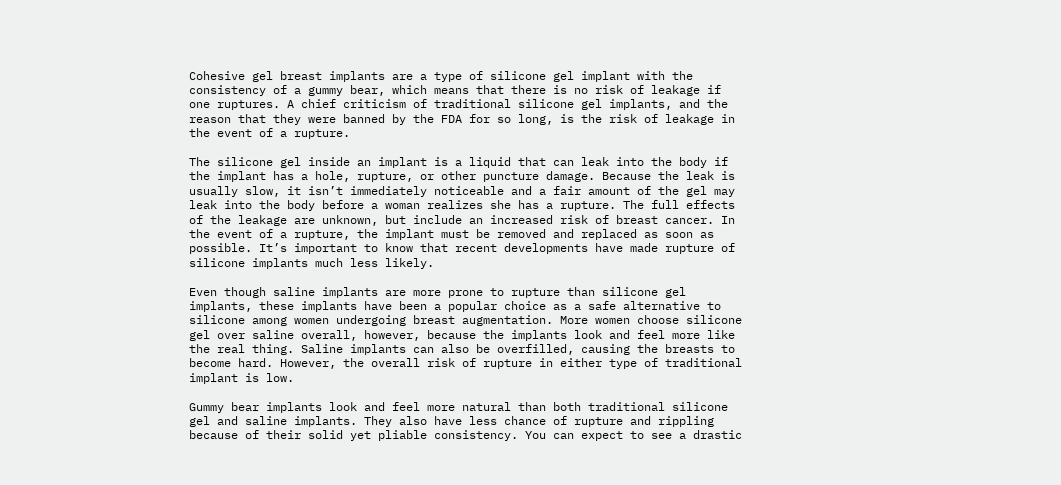Cohesive gel breast implants are a type of silicone gel implant with the consistency of a gummy bear, which means that there is no risk of leakage if one ruptures. A chief criticism of traditional silicone gel implants, and the reason that they were banned by the FDA for so long, is the risk of leakage in the event of a rupture.

The silicone gel inside an implant is a liquid that can leak into the body if the implant has a hole, rupture, or other puncture damage. Because the leak is usually slow, it isn’t immediately noticeable and a fair amount of the gel may leak into the body before a woman realizes she has a rupture. The full effects of the leakage are unknown, but include an increased risk of breast cancer. In the event of a rupture, the implant must be removed and replaced as soon as possible. It’s important to know that recent developments have made rupture of silicone implants much less likely.

Even though saline implants are more prone to rupture than silicone gel implants, these implants have been a popular choice as a safe alternative to silicone among women undergoing breast augmentation. More women choose silicone gel over saline overall, however, because the implants look and feel more like the real thing. Saline implants can also be overfilled, causing the breasts to become hard. However, the overall risk of rupture in either type of traditional implant is low.

Gummy bear implants look and feel more natural than both traditional silicone gel and saline implants. They also have less chance of rupture and rippling because of their solid yet pliable consistency. You can expect to see a drastic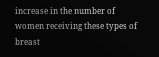increase in the number of women receiving these types of breast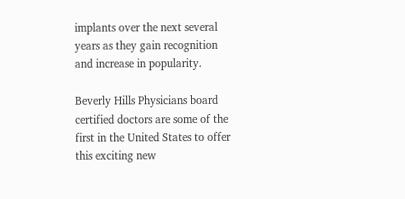implants over the next several years as they gain recognition and increase in popularity.

Beverly Hills Physicians board certified doctors are some of the first in the United States to offer this exciting new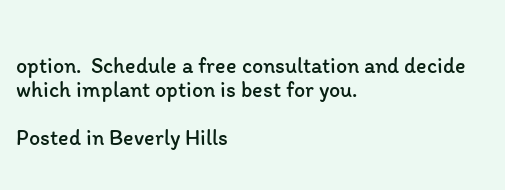option.  Schedule a free consultation and decide which implant option is best for you.

Posted in Beverly Hills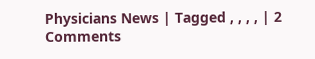Physicians News | Tagged , , , , | 2 Comments